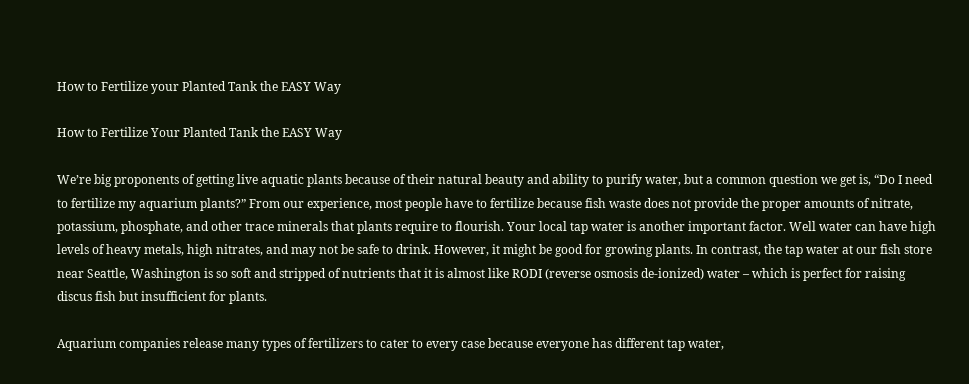How to Fertilize your Planted Tank the EASY Way

How to Fertilize Your Planted Tank the EASY Way

We’re big proponents of getting live aquatic plants because of their natural beauty and ability to purify water, but a common question we get is, “Do I need to fertilize my aquarium plants?” From our experience, most people have to fertilize because fish waste does not provide the proper amounts of nitrate, potassium, phosphate, and other trace minerals that plants require to flourish. Your local tap water is another important factor. Well water can have high levels of heavy metals, high nitrates, and may not be safe to drink. However, it might be good for growing plants. In contrast, the tap water at our fish store near Seattle, Washington is so soft and stripped of nutrients that it is almost like RODI (reverse osmosis de-ionized) water – which is perfect for raising discus fish but insufficient for plants.

Aquarium companies release many types of fertilizers to cater to every case because everyone has different tap water,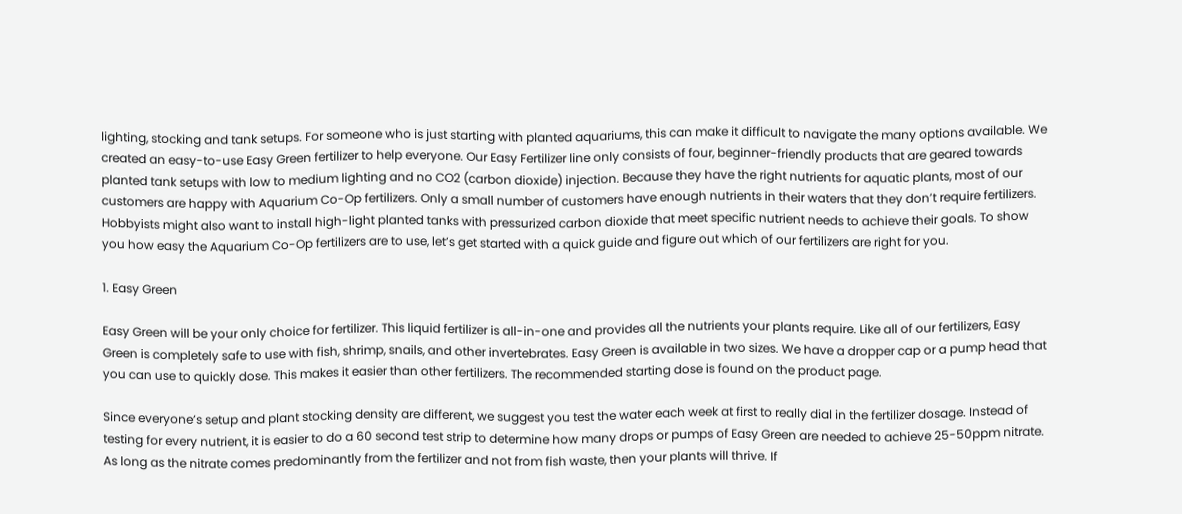lighting, stocking and tank setups. For someone who is just starting with planted aquariums, this can make it difficult to navigate the many options available. We created an easy-to-use Easy Green fertilizer to help everyone. Our Easy Fertilizer line only consists of four, beginner-friendly products that are geared towards planted tank setups with low to medium lighting and no CO2 (carbon dioxide) injection. Because they have the right nutrients for aquatic plants, most of our customers are happy with Aquarium Co-Op fertilizers. Only a small number of customers have enough nutrients in their waters that they don’t require fertilizers. Hobbyists might also want to install high-light planted tanks with pressurized carbon dioxide that meet specific nutrient needs to achieve their goals. To show you how easy the Aquarium Co-Op fertilizers are to use, let’s get started with a quick guide and figure out which of our fertilizers are right for you.

1. Easy Green

Easy Green will be your only choice for fertilizer. This liquid fertilizer is all-in-one and provides all the nutrients your plants require. Like all of our fertilizers, Easy Green is completely safe to use with fish, shrimp, snails, and other invertebrates. Easy Green is available in two sizes. We have a dropper cap or a pump head that you can use to quickly dose. This makes it easier than other fertilizers. The recommended starting dose is found on the product page.

Since everyone’s setup and plant stocking density are different, we suggest you test the water each week at first to really dial in the fertilizer dosage. Instead of testing for every nutrient, it is easier to do a 60 second test strip to determine how many drops or pumps of Easy Green are needed to achieve 25-50ppm nitrate. As long as the nitrate comes predominantly from the fertilizer and not from fish waste, then your plants will thrive. If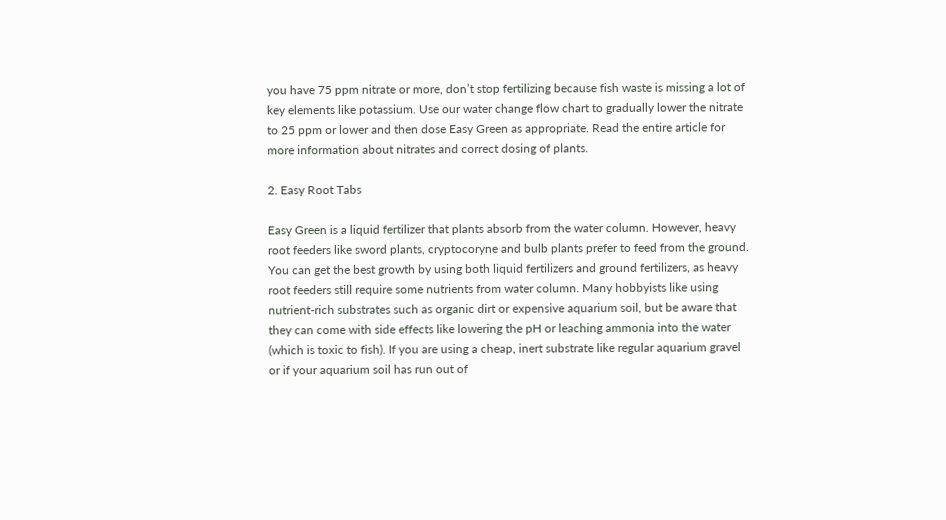you have 75 ppm nitrate or more, don’t stop fertilizing because fish waste is missing a lot of key elements like potassium. Use our water change flow chart to gradually lower the nitrate to 25 ppm or lower and then dose Easy Green as appropriate. Read the entire article for more information about nitrates and correct dosing of plants.

2. Easy Root Tabs

Easy Green is a liquid fertilizer that plants absorb from the water column. However, heavy root feeders like sword plants, cryptocoryne and bulb plants prefer to feed from the ground. You can get the best growth by using both liquid fertilizers and ground fertilizers, as heavy root feeders still require some nutrients from water column. Many hobbyists like using nutrient-rich substrates such as organic dirt or expensive aquarium soil, but be aware that they can come with side effects like lowering the pH or leaching ammonia into the water (which is toxic to fish). If you are using a cheap, inert substrate like regular aquarium gravel or if your aquarium soil has run out of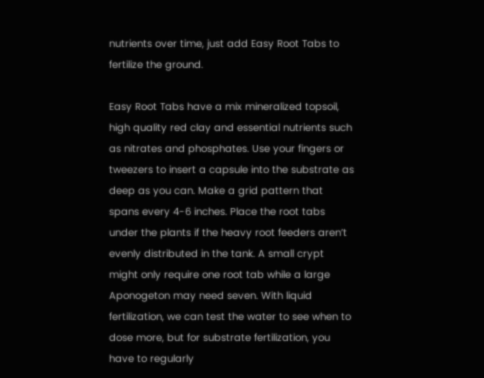nutrients over time, just add Easy Root Tabs to fertilize the ground.

Easy Root Tabs have a mix mineralized topsoil, high quality red clay and essential nutrients such as nitrates and phosphates. Use your fingers or tweezers to insert a capsule into the substrate as deep as you can. Make a grid pattern that spans every 4-6 inches. Place the root tabs under the plants if the heavy root feeders aren’t evenly distributed in the tank. A small crypt might only require one root tab while a large Aponogeton may need seven. With liquid fertilization, we can test the water to see when to dose more, but for substrate fertilization, you have to regularly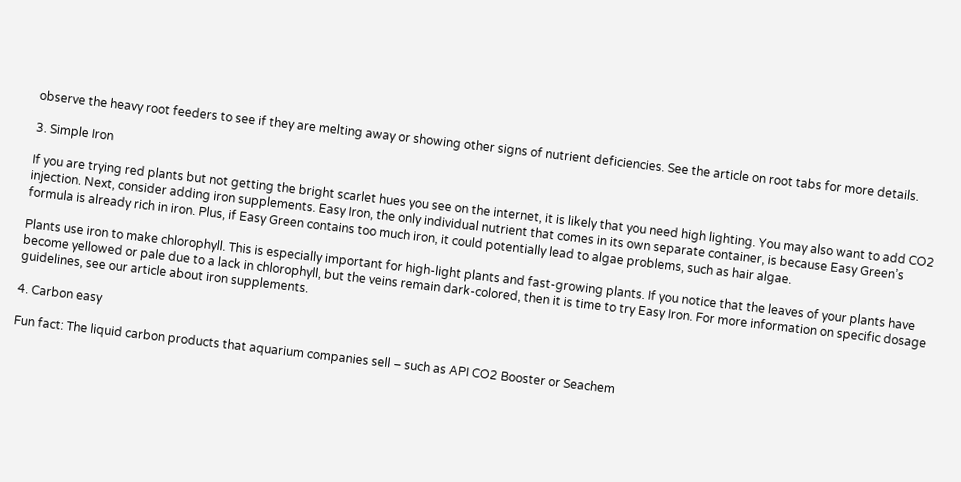observe the heavy root feeders to see if they are melting away or showing other signs of nutrient deficiencies. See the article on root tabs for more details.

3. Simple Iron

If you are trying red plants but not getting the bright scarlet hues you see on the internet, it is likely that you need high lighting. You may also want to add CO2 injection. Next, consider adding iron supplements. Easy Iron, the only individual nutrient that comes in its own separate container, is because Easy Green’s formula is already rich in iron. Plus, if Easy Green contains too much iron, it could potentially lead to algae problems, such as hair algae.

Plants use iron to make chlorophyll. This is especially important for high-light plants and fast-growing plants. If you notice that the leaves of your plants have become yellowed or pale due to a lack in chlorophyll, but the veins remain dark-colored, then it is time to try Easy Iron. For more information on specific dosage guidelines, see our article about iron supplements.

4. Carbon easy

Fun fact: The liquid carbon products that aquarium companies sell – such as API CO2 Booster or Seachem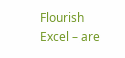Flourish Excel – are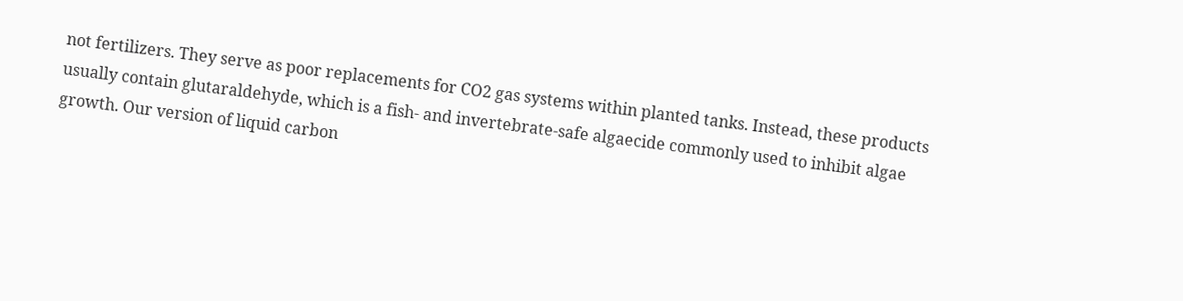not fertilizers. They serve as poor replacements for CO2 gas systems within planted tanks. Instead, these products usually contain glutaraldehyde, which is a fish- and invertebrate-safe algaecide commonly used to inhibit algae growth. Our version of liquid carbon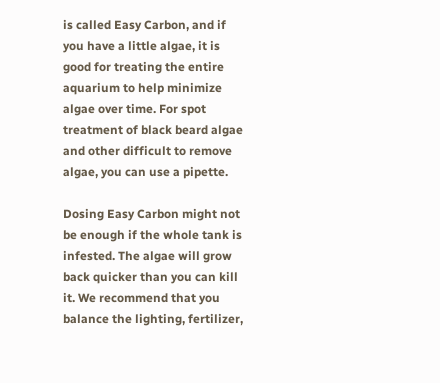is called Easy Carbon, and if you have a little algae, it is good for treating the entire aquarium to help minimize algae over time. For spot treatment of black beard algae and other difficult to remove algae, you can use a pipette.

Dosing Easy Carbon might not be enough if the whole tank is infested. The algae will grow back quicker than you can kill it. We recommend that you balance the lighting, fertilizer,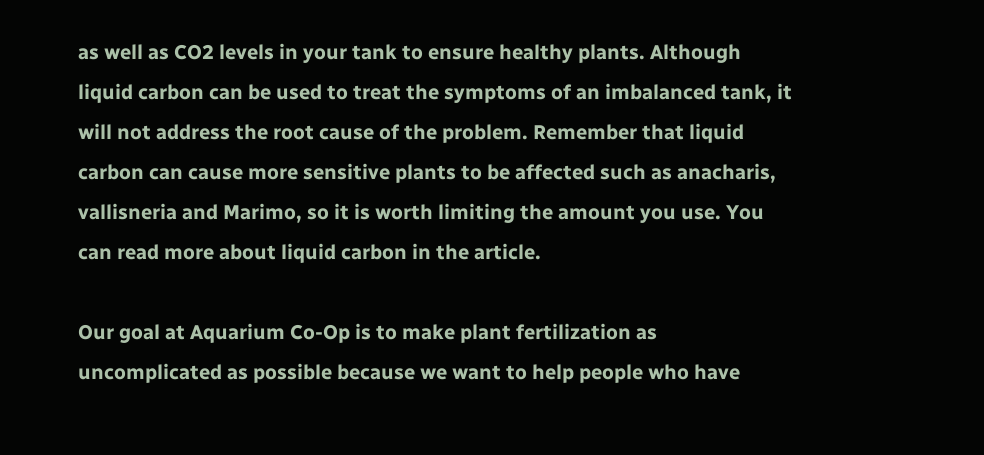as well as CO2 levels in your tank to ensure healthy plants. Although liquid carbon can be used to treat the symptoms of an imbalanced tank, it will not address the root cause of the problem. Remember that liquid carbon can cause more sensitive plants to be affected such as anacharis, vallisneria and Marimo, so it is worth limiting the amount you use. You can read more about liquid carbon in the article.

Our goal at Aquarium Co-Op is to make plant fertilization as uncomplicated as possible because we want to help people who have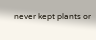never kept plants or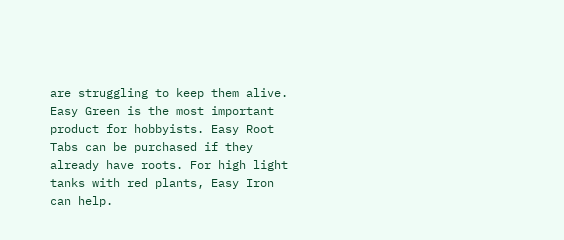are struggling to keep them alive. Easy Green is the most important product for hobbyists. Easy Root Tabs can be purchased if they already have roots. For high light tanks with red plants, Easy Iron can help.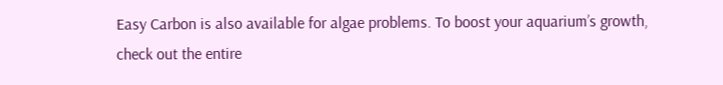Easy Carbon is also available for algae problems. To boost your aquarium’s growth, check out the entire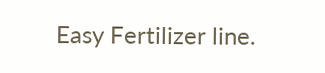Easy Fertilizer line.